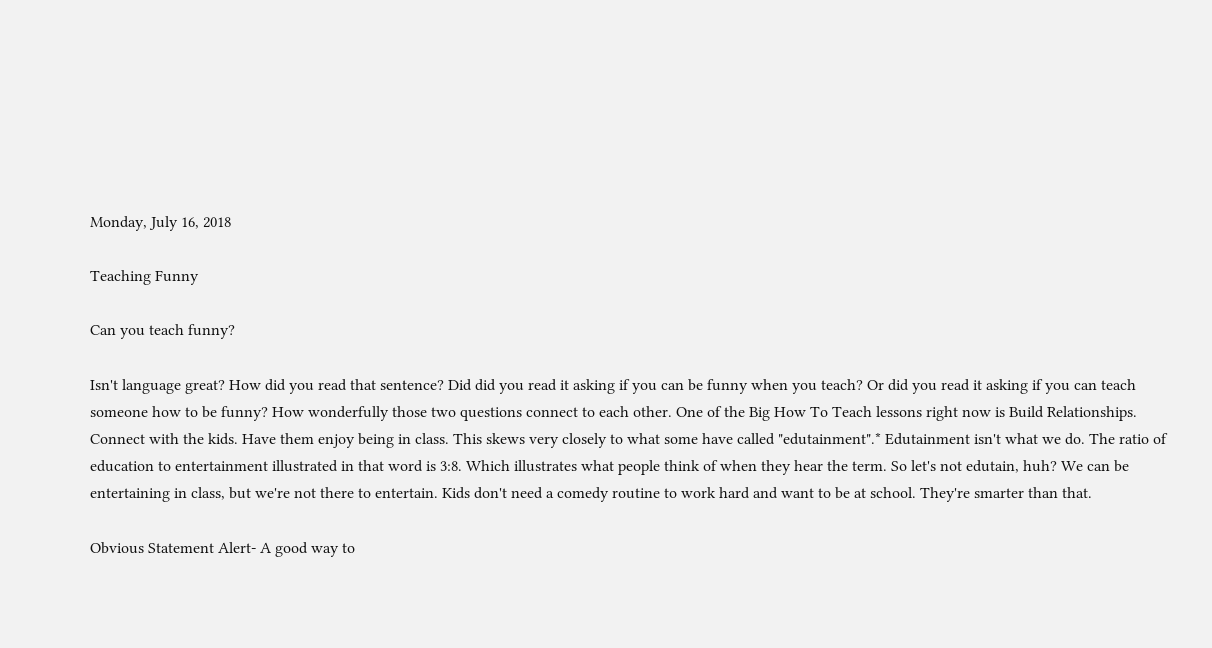Monday, July 16, 2018

Teaching Funny

Can you teach funny?

Isn't language great? How did you read that sentence? Did did you read it asking if you can be funny when you teach? Or did you read it asking if you can teach someone how to be funny? How wonderfully those two questions connect to each other. One of the Big How To Teach lessons right now is Build Relationships. Connect with the kids. Have them enjoy being in class. This skews very closely to what some have called "edutainment".* Edutainment isn't what we do. The ratio of education to entertainment illustrated in that word is 3:8. Which illustrates what people think of when they hear the term. So let's not edutain, huh? We can be entertaining in class, but we're not there to entertain. Kids don't need a comedy routine to work hard and want to be at school. They're smarter than that.

Obvious Statement Alert- A good way to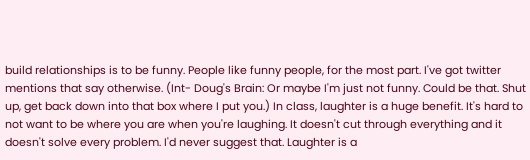build relationships is to be funny. People like funny people, for the most part. I've got twitter mentions that say otherwise. (Int- Doug's Brain: Or maybe I'm just not funny. Could be that. Shut up, get back down into that box where I put you.) In class, laughter is a huge benefit. It's hard to not want to be where you are when you're laughing. It doesn't cut through everything and it doesn't solve every problem. I'd never suggest that. Laughter is a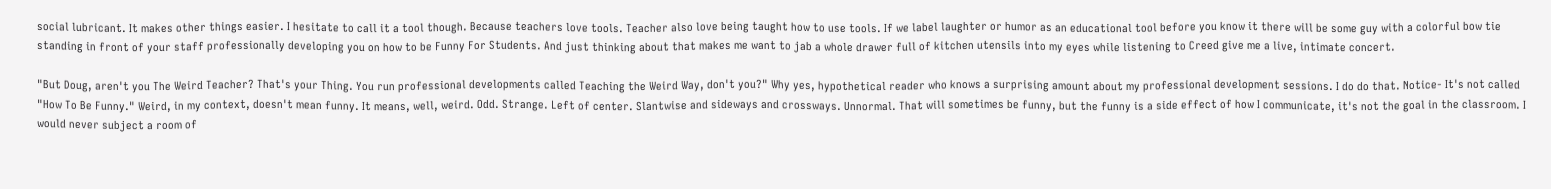social lubricant. It makes other things easier. I hesitate to call it a tool though. Because teachers love tools. Teacher also love being taught how to use tools. If we label laughter or humor as an educational tool before you know it there will be some guy with a colorful bow tie standing in front of your staff professionally developing you on how to be Funny For Students. And just thinking about that makes me want to jab a whole drawer full of kitchen utensils into my eyes while listening to Creed give me a live, intimate concert.

"But Doug, aren't you The Weird Teacher? That's your Thing. You run professional developments called Teaching the Weird Way, don't you?" Why yes, hypothetical reader who knows a surprising amount about my professional development sessions. I do do that. Notice- It's not called "How To Be Funny." Weird, in my context, doesn't mean funny. It means, well, weird. Odd. Strange. Left of center. Slantwise and sideways and crossways. Unnormal. That will sometimes be funny, but the funny is a side effect of how I communicate, it's not the goal in the classroom. I would never subject a room of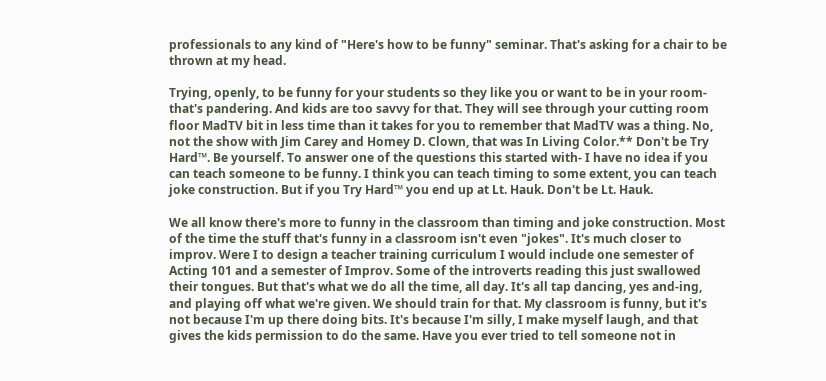professionals to any kind of "Here's how to be funny" seminar. That's asking for a chair to be thrown at my head.

Trying, openly, to be funny for your students so they like you or want to be in your room- that's pandering. And kids are too savvy for that. They will see through your cutting room floor MadTV bit in less time than it takes for you to remember that MadTV was a thing. No, not the show with Jim Carey and Homey D. Clown, that was In Living Color.** Don't be Try Hard™. Be yourself. To answer one of the questions this started with- I have no idea if you can teach someone to be funny. I think you can teach timing to some extent, you can teach joke construction. But if you Try Hard™ you end up at Lt. Hauk. Don't be Lt. Hauk.

We all know there's more to funny in the classroom than timing and joke construction. Most of the time the stuff that's funny in a classroom isn't even "jokes". It's much closer to improv. Were I to design a teacher training curriculum I would include one semester of Acting 101 and a semester of Improv. Some of the introverts reading this just swallowed their tongues. But that's what we do all the time, all day. It's all tap dancing, yes and-ing, and playing off what we're given. We should train for that. My classroom is funny, but it's not because I'm up there doing bits. It's because I'm silly, I make myself laugh, and that gives the kids permission to do the same. Have you ever tried to tell someone not in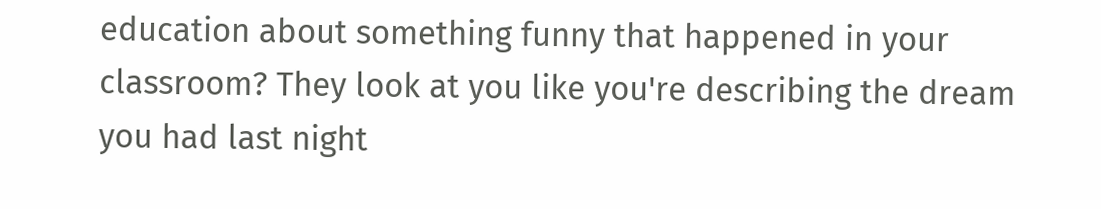education about something funny that happened in your classroom? They look at you like you're describing the dream you had last night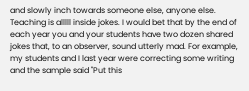and slowly inch towards someone else, anyone else. Teaching is alllll inside jokes. I would bet that by the end of each year you and your students have two dozen shared jokes that, to an observer, sound utterly mad. For example, my students and I last year were correcting some writing and the sample said "Put this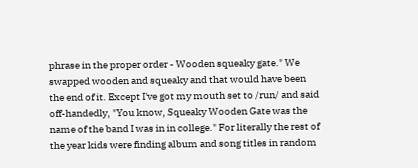phrase in the proper order - Wooden squeaky gate." We swapped wooden and squeaky and that would have been the end of it. Except I've got my mouth set to /run/ and said off-handedly, "You know, Squeaky Wooden Gate was the name of the band I was in in college." For literally the rest of the year kids were finding album and song titles in random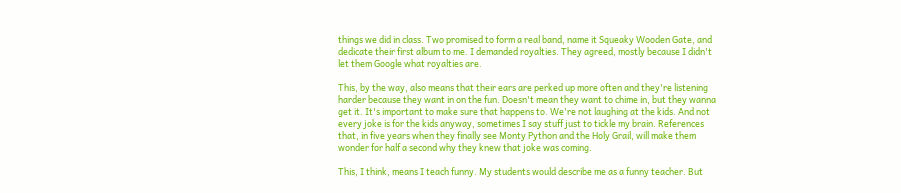things we did in class. Two promised to form a real band, name it Squeaky Wooden Gate, and dedicate their first album to me. I demanded royalties. They agreed, mostly because I didn't let them Google what royalties are.

This, by the way, also means that their ears are perked up more often and they're listening harder because they want in on the fun. Doesn't mean they want to chime in, but they wanna get it. It's important to make sure that happens to. We're not laughing at the kids. And not every joke is for the kids anyway, sometimes I say stuff just to tickle my brain. References that, in five years when they finally see Monty Python and the Holy Grail, will make them wonder for half a second why they knew that joke was coming.

This, I think, means I teach funny. My students would describe me as a funny teacher. But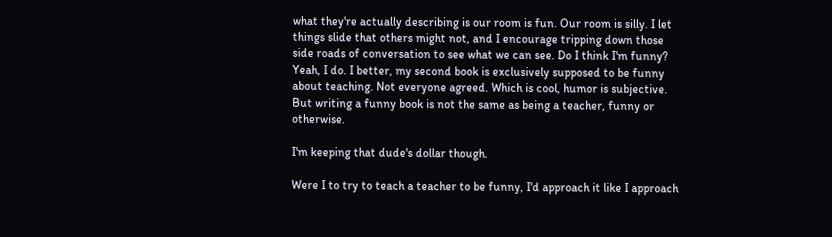what they're actually describing is our room is fun. Our room is silly. I let things slide that others might not, and I encourage tripping down those side roads of conversation to see what we can see. Do I think I'm funny? Yeah, I do. I better, my second book is exclusively supposed to be funny about teaching. Not everyone agreed. Which is cool, humor is subjective. But writing a funny book is not the same as being a teacher, funny or otherwise.

I'm keeping that dude's dollar though.

Were I to try to teach a teacher to be funny, I'd approach it like I approach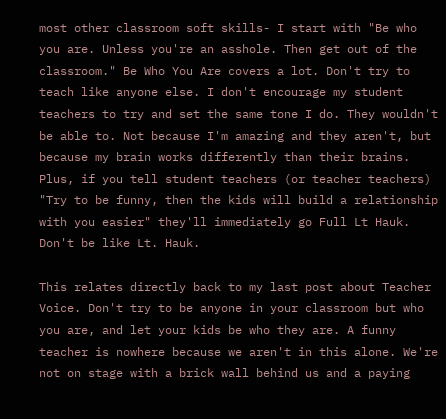most other classroom soft skills- I start with "Be who you are. Unless you're an asshole. Then get out of the classroom." Be Who You Are covers a lot. Don't try to teach like anyone else. I don't encourage my student teachers to try and set the same tone I do. They wouldn't be able to. Not because I'm amazing and they aren't, but because my brain works differently than their brains. Plus, if you tell student teachers (or teacher teachers) "Try to be funny, then the kids will build a relationship with you easier" they'll immediately go Full Lt Hauk. Don't be like Lt. Hauk.

This relates directly back to my last post about Teacher Voice. Don't try to be anyone in your classroom but who you are, and let your kids be who they are. A funny teacher is nowhere because we aren't in this alone. We're not on stage with a brick wall behind us and a paying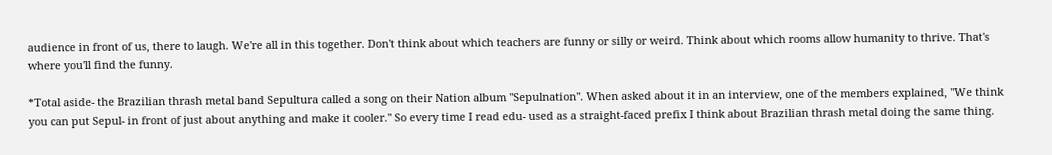audience in front of us, there to laugh. We're all in this together. Don't think about which teachers are funny or silly or weird. Think about which rooms allow humanity to thrive. That's where you'll find the funny.

*Total aside- the Brazilian thrash metal band Sepultura called a song on their Nation album "Sepulnation". When asked about it in an interview, one of the members explained, "We think you can put Sepul- in front of just about anything and make it cooler." So every time I read edu- used as a straight-faced prefix I think about Brazilian thrash metal doing the same thing.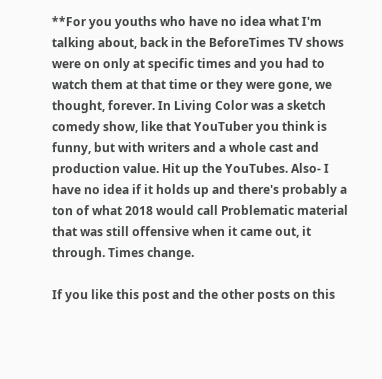**For you youths who have no idea what I'm talking about, back in the BeforeTimes TV shows were on only at specific times and you had to watch them at that time or they were gone, we thought, forever. In Living Color was a sketch comedy show, like that YouTuber you think is funny, but with writers and a whole cast and production value. Hit up the YouTubes. Also- I have no idea if it holds up and there's probably a ton of what 2018 would call Problematic material that was still offensive when it came out, it through. Times change.

If you like this post and the other posts on this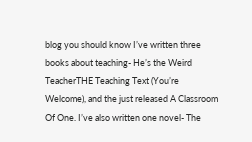blog you should know I’ve written three books about teaching- He’s the Weird TeacherTHE Teaching Text (You’re Welcome), and the just released A Classroom Of One. I’ve also written one novel- The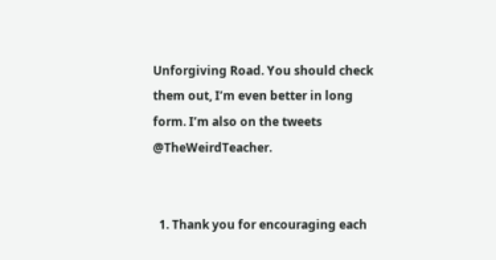Unforgiving Road. You should check them out, I’m even better in long form. I’m also on the tweets @TheWeirdTeacher.


  1. Thank you for encouraging each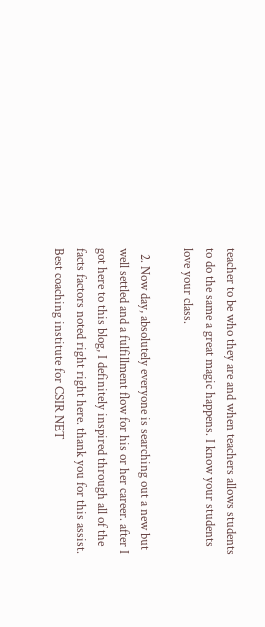teacher to be who they are and when teachers allows students to do the same a great magic happens. I know your students love your class.

  2. Now day, absolutely everyone is searching out a new but well settled and a fulfillment flow for his or her career. after I got here to this blog, I definitely inspired through all of the facts factors noted right right here. thank you for this assist. Best coaching institute for CSIR NET